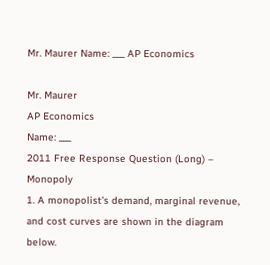Mr. Maurer Name: ___ AP Economics

Mr. Maurer
AP Economics
Name: ___
2011 Free Response Question (Long) – Monopoly
1. A monopolist’s demand, marginal revenue, and cost curves are shown in the diagram below.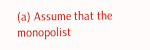(a) Assume that the monopolist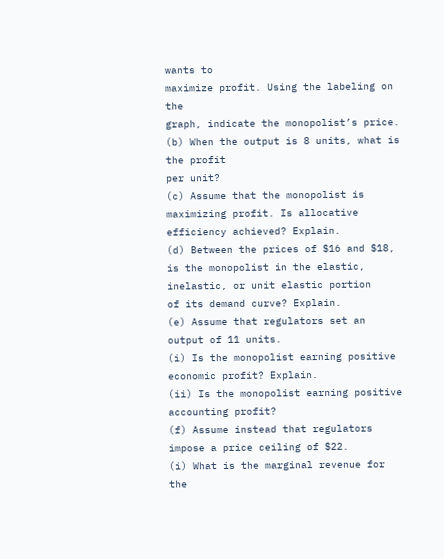wants to
maximize profit. Using the labeling on the
graph, indicate the monopolist’s price.
(b) When the output is 8 units, what is the profit
per unit?
(c) Assume that the monopolist is maximizing profit. Is allocative efficiency achieved? Explain.
(d) Between the prices of $16 and $18, is the monopolist in the elastic, inelastic, or unit elastic portion
of its demand curve? Explain.
(e) Assume that regulators set an output of 11 units.
(i) Is the monopolist earning positive economic profit? Explain.
(ii) Is the monopolist earning positive accounting profit?
(f) Assume instead that regulators impose a price ceiling of $22.
(i) What is the marginal revenue for the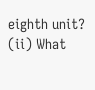eighth unit?
(ii) What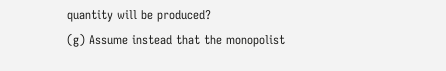quantity will be produced?
(g) Assume instead that the monopolist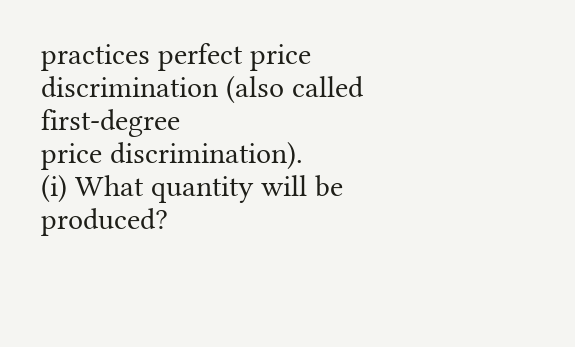practices perfect price discrimination (also called first-degree
price discrimination).
(i) What quantity will be produced?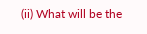(ii) What will be the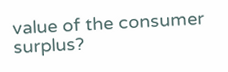value of the consumer surplus?